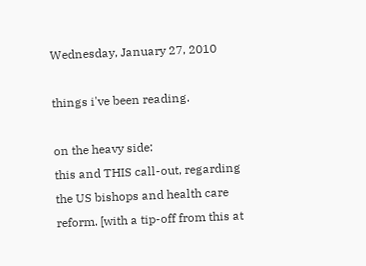Wednesday, January 27, 2010

things i've been reading.

on the heavy side:
this and THIS call-out, regarding the US bishops and health care reform. [with a tip-off from this at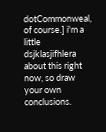dotCommonweal, of course.] i'm a little dsjklasjifhlera about this right now, so draw your own conclusions.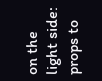on the light side:
props to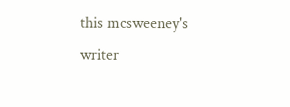this mcsweeney's writer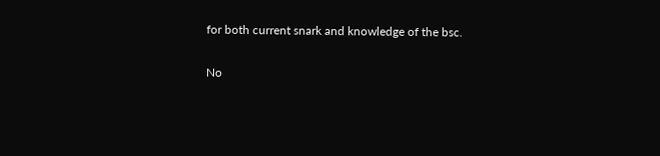for both current snark and knowledge of the bsc.

No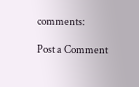comments:

Post a Comment